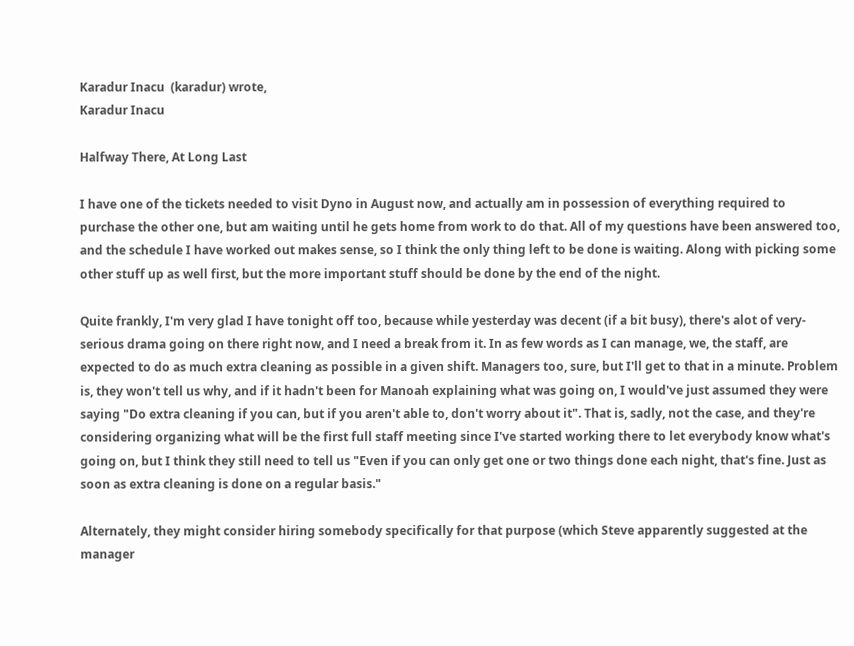Karadur Inacu  (karadur) wrote,
Karadur Inacu

Halfway There, At Long Last

I have one of the tickets needed to visit Dyno in August now, and actually am in possession of everything required to purchase the other one, but am waiting until he gets home from work to do that. All of my questions have been answered too, and the schedule I have worked out makes sense, so I think the only thing left to be done is waiting. Along with picking some other stuff up as well first, but the more important stuff should be done by the end of the night.

Quite frankly, I'm very glad I have tonight off too, because while yesterday was decent (if a bit busy), there's alot of very-serious drama going on there right now, and I need a break from it. In as few words as I can manage, we, the staff, are expected to do as much extra cleaning as possible in a given shift. Managers too, sure, but I'll get to that in a minute. Problem is, they won't tell us why, and if it hadn't been for Manoah explaining what was going on, I would've just assumed they were saying "Do extra cleaning if you can, but if you aren't able to, don't worry about it". That is, sadly, not the case, and they're considering organizing what will be the first full staff meeting since I've started working there to let everybody know what's going on, but I think they still need to tell us "Even if you can only get one or two things done each night, that's fine. Just as soon as extra cleaning is done on a regular basis."

Alternately, they might consider hiring somebody specifically for that purpose (which Steve apparently suggested at the manager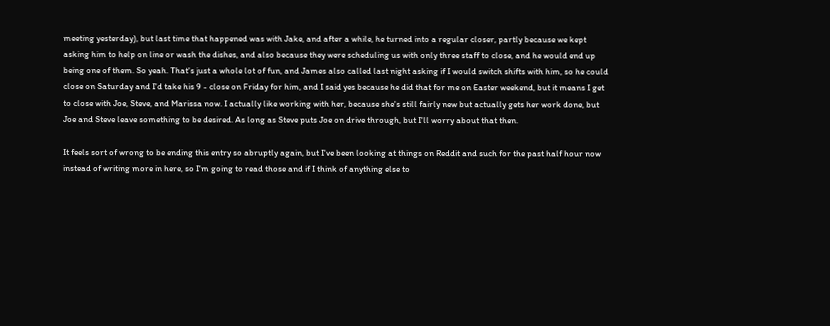meeting yesterday), but last time that happened was with Jake, and after a while, he turned into a regular closer, partly because we kept asking him to help on line or wash the dishes, and also because they were scheduling us with only three staff to close, and he would end up being one of them. So yeah. That's just a whole lot of fun, and James also called last night asking if I would switch shifts with him, so he could close on Saturday and I'd take his 9 - close on Friday for him, and I said yes because he did that for me on Easter weekend, but it means I get to close with Joe, Steve, and Marissa now. I actually like working with her, because she's still fairly new but actually gets her work done, but Joe and Steve leave something to be desired. As long as Steve puts Joe on drive through, but I'll worry about that then.

It feels sort of wrong to be ending this entry so abruptly again, but I've been looking at things on Reddit and such for the past half hour now instead of writing more in here, so I'm going to read those and if I think of anything else to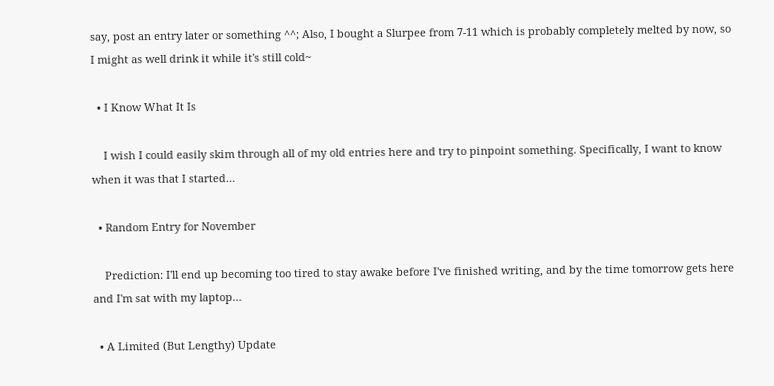say, post an entry later or something ^^; Also, I bought a Slurpee from 7-11 which is probably completely melted by now, so I might as well drink it while it's still cold~

  • I Know What It Is

    I wish I could easily skim through all of my old entries here and try to pinpoint something. Specifically, I want to know when it was that I started…

  • Random Entry for November

    Prediction: I'll end up becoming too tired to stay awake before I've finished writing, and by the time tomorrow gets here and I'm sat with my laptop…

  • A Limited (But Lengthy) Update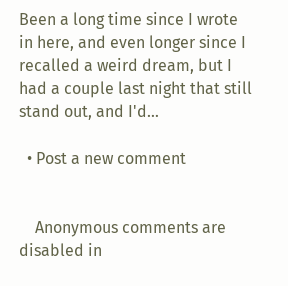Been a long time since I wrote in here, and even longer since I recalled a weird dream, but I had a couple last night that still stand out, and I'd…

  • Post a new comment


    Anonymous comments are disabled in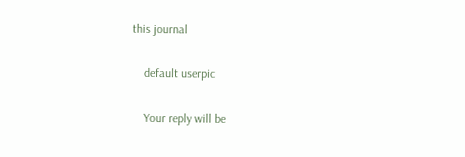this journal

    default userpic

    Your reply will be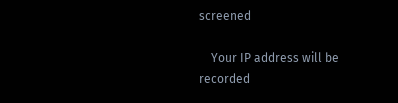screened

    Your IP address will be recorded